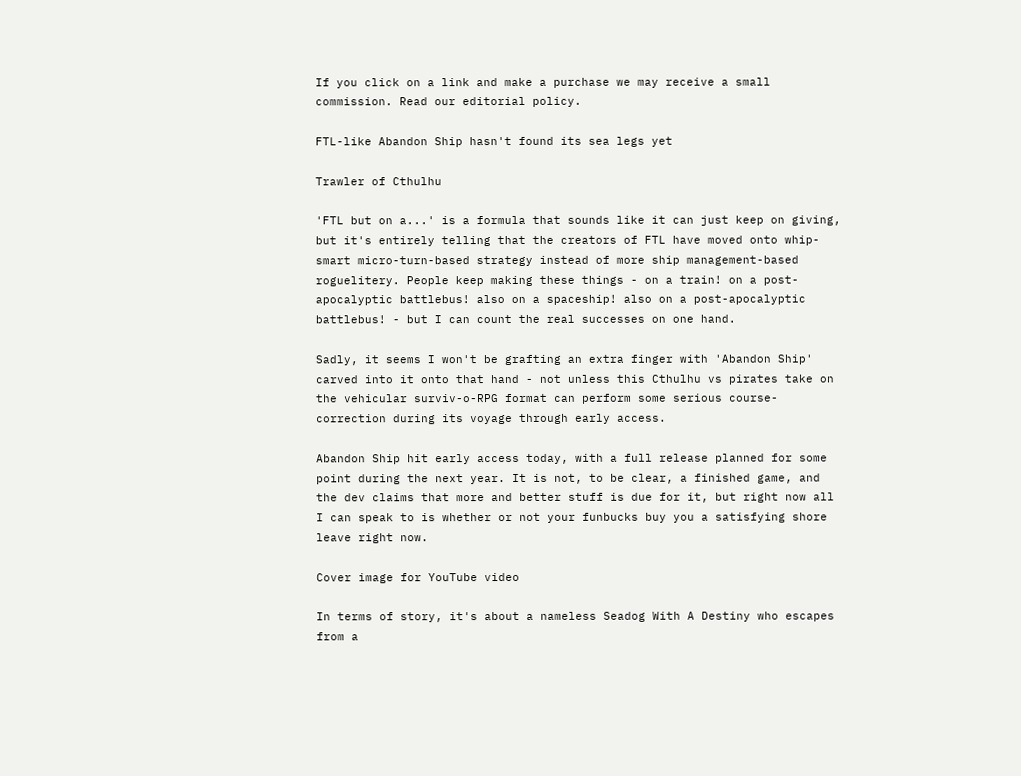If you click on a link and make a purchase we may receive a small commission. Read our editorial policy.

FTL-like Abandon Ship hasn't found its sea legs yet

Trawler of Cthulhu

'FTL but on a...' is a formula that sounds like it can just keep on giving, but it's entirely telling that the creators of FTL have moved onto whip-smart micro-turn-based strategy instead of more ship management-based roguelitery. People keep making these things - on a train! on a post-apocalyptic battlebus! also on a spaceship! also on a post-apocalyptic battlebus! - but I can count the real successes on one hand.

Sadly, it seems I won't be grafting an extra finger with 'Abandon Ship' carved into it onto that hand - not unless this Cthulhu vs pirates take on the vehicular surviv-o-RPG format can perform some serious course-correction during its voyage through early access.

Abandon Ship hit early access today, with a full release planned for some point during the next year. It is not, to be clear, a finished game, and the dev claims that more and better stuff is due for it, but right now all I can speak to is whether or not your funbucks buy you a satisfying shore leave right now.

Cover image for YouTube video

In terms of story, it's about a nameless Seadog With A Destiny who escapes from a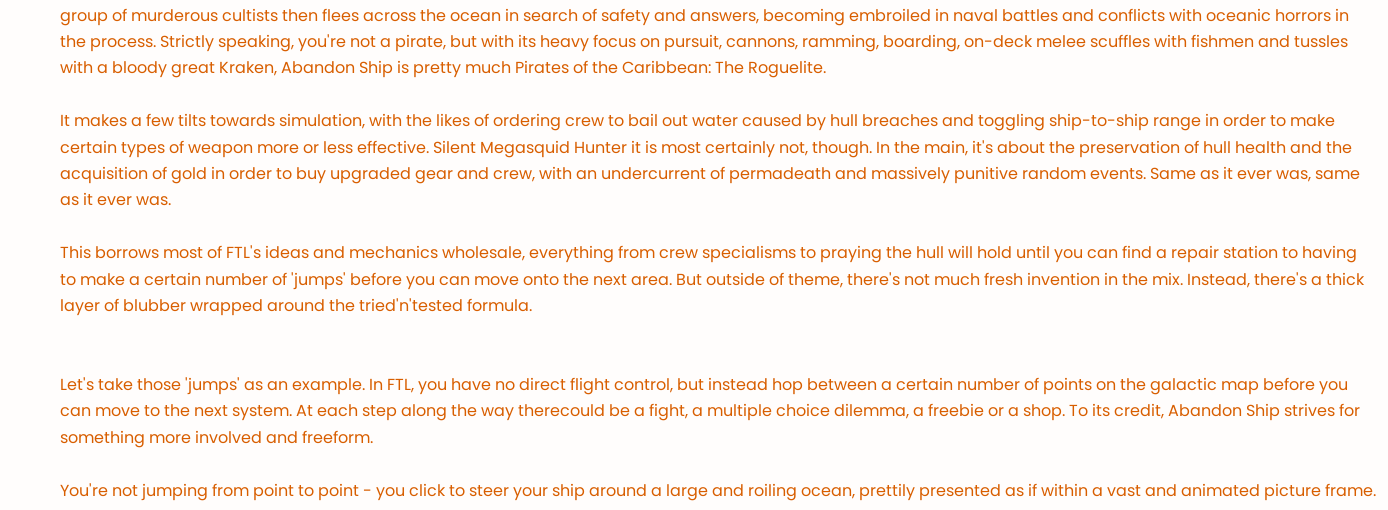group of murderous cultists then flees across the ocean in search of safety and answers, becoming embroiled in naval battles and conflicts with oceanic horrors in the process. Strictly speaking, you're not a pirate, but with its heavy focus on pursuit, cannons, ramming, boarding, on-deck melee scuffles with fishmen and tussles with a bloody great Kraken, Abandon Ship is pretty much Pirates of the Caribbean: The Roguelite.

It makes a few tilts towards simulation, with the likes of ordering crew to bail out water caused by hull breaches and toggling ship-to-ship range in order to make certain types of weapon more or less effective. Silent Megasquid Hunter it is most certainly not, though. In the main, it's about the preservation of hull health and the acquisition of gold in order to buy upgraded gear and crew, with an undercurrent of permadeath and massively punitive random events. Same as it ever was, same as it ever was.

This borrows most of FTL's ideas and mechanics wholesale, everything from crew specialisms to praying the hull will hold until you can find a repair station to having to make a certain number of 'jumps' before you can move onto the next area. But outside of theme, there's not much fresh invention in the mix. Instead, there's a thick layer of blubber wrapped around the tried'n'tested formula.


Let's take those 'jumps' as an example. In FTL, you have no direct flight control, but instead hop between a certain number of points on the galactic map before you can move to the next system. At each step along the way therecould be a fight, a multiple choice dilemma, a freebie or a shop. To its credit, Abandon Ship strives for something more involved and freeform.

You're not jumping from point to point - you click to steer your ship around a large and roiling ocean, prettily presented as if within a vast and animated picture frame.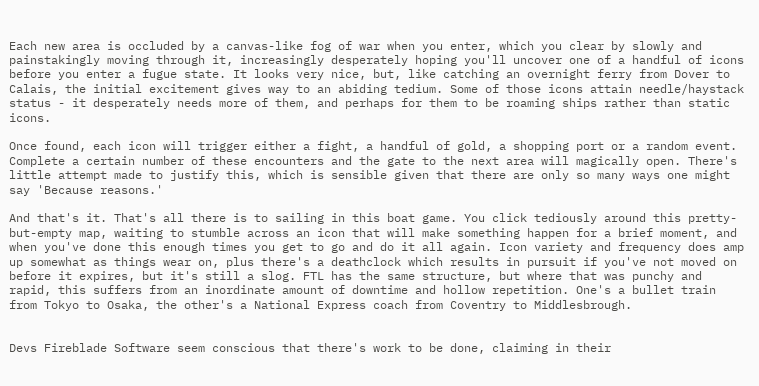Each new area is occluded by a canvas-like fog of war when you enter, which you clear by slowly and painstakingly moving through it, increasingly desperately hoping you'll uncover one of a handful of icons before you enter a fugue state. It looks very nice, but, like catching an overnight ferry from Dover to Calais, the initial excitement gives way to an abiding tedium. Some of those icons attain needle/haystack status - it desperately needs more of them, and perhaps for them to be roaming ships rather than static icons.

Once found, each icon will trigger either a fight, a handful of gold, a shopping port or a random event. Complete a certain number of these encounters and the gate to the next area will magically open. There's little attempt made to justify this, which is sensible given that there are only so many ways one might say 'Because reasons.'

And that's it. That's all there is to sailing in this boat game. You click tediously around this pretty-but-empty map, waiting to stumble across an icon that will make something happen for a brief moment, and when you've done this enough times you get to go and do it all again. Icon variety and frequency does amp up somewhat as things wear on, plus there's a deathclock which results in pursuit if you've not moved on before it expires, but it's still a slog. FTL has the same structure, but where that was punchy and rapid, this suffers from an inordinate amount of downtime and hollow repetition. One's a bullet train from Tokyo to Osaka, the other's a National Express coach from Coventry to Middlesbrough.


Devs Fireblade Software seem conscious that there's work to be done, claiming in their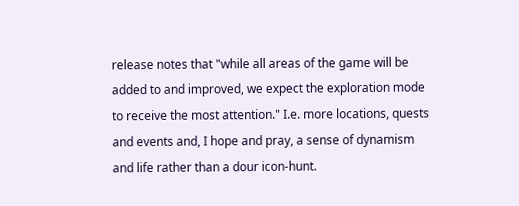release notes that "while all areas of the game will be added to and improved, we expect the exploration mode to receive the most attention." I.e. more locations, quests and events and, I hope and pray, a sense of dynamism and life rather than a dour icon-hunt.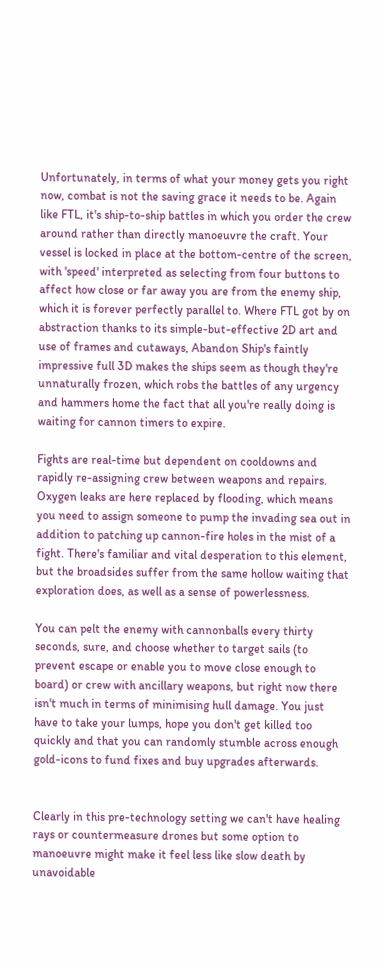Unfortunately, in terms of what your money gets you right now, combat is not the saving grace it needs to be. Again like FTL, it's ship-to-ship battles in which you order the crew around rather than directly manoeuvre the craft. Your vessel is locked in place at the bottom-centre of the screen, with 'speed' interpreted as selecting from four buttons to affect how close or far away you are from the enemy ship, which it is forever perfectly parallel to. Where FTL got by on abstraction thanks to its simple-but-effective 2D art and use of frames and cutaways, Abandon Ship's faintly impressive full 3D makes the ships seem as though they're unnaturally frozen, which robs the battles of any urgency and hammers home the fact that all you're really doing is waiting for cannon timers to expire.

Fights are real-time but dependent on cooldowns and rapidly re-assigning crew between weapons and repairs. Oxygen leaks are here replaced by flooding, which means you need to assign someone to pump the invading sea out in addition to patching up cannon-fire holes in the mist of a fight. There's familiar and vital desperation to this element, but the broadsides suffer from the same hollow waiting that exploration does, as well as a sense of powerlessness.

You can pelt the enemy with cannonballs every thirty seconds, sure, and choose whether to target sails (to prevent escape or enable you to move close enough to board) or crew with ancillary weapons, but right now there isn't much in terms of minimising hull damage. You just have to take your lumps, hope you don't get killed too quickly and that you can randomly stumble across enough gold-icons to fund fixes and buy upgrades afterwards.


Clearly in this pre-technology setting we can't have healing rays or countermeasure drones but some option to manoeuvre might make it feel less like slow death by unavoidable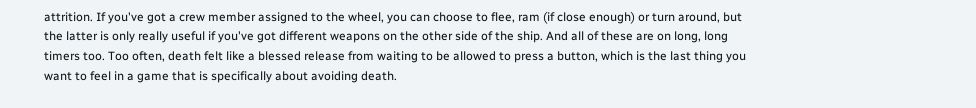attrition. If you've got a crew member assigned to the wheel, you can choose to flee, ram (if close enough) or turn around, but the latter is only really useful if you've got different weapons on the other side of the ship. And all of these are on long, long timers too. Too often, death felt like a blessed release from waiting to be allowed to press a button, which is the last thing you want to feel in a game that is specifically about avoiding death.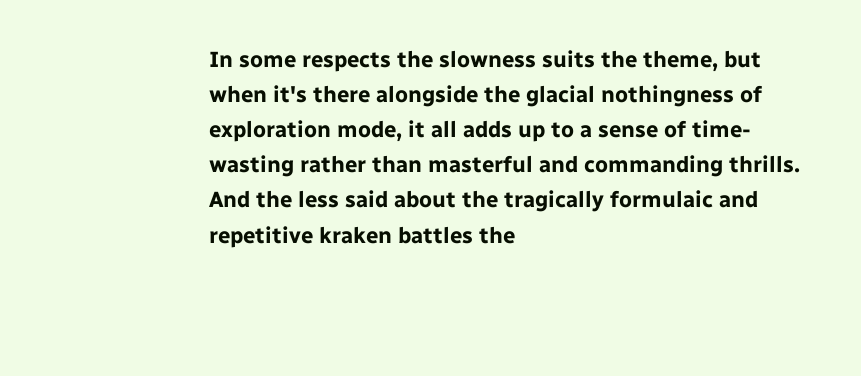In some respects the slowness suits the theme, but when it's there alongside the glacial nothingness of exploration mode, it all adds up to a sense of time-wasting rather than masterful and commanding thrills. And the less said about the tragically formulaic and repetitive kraken battles the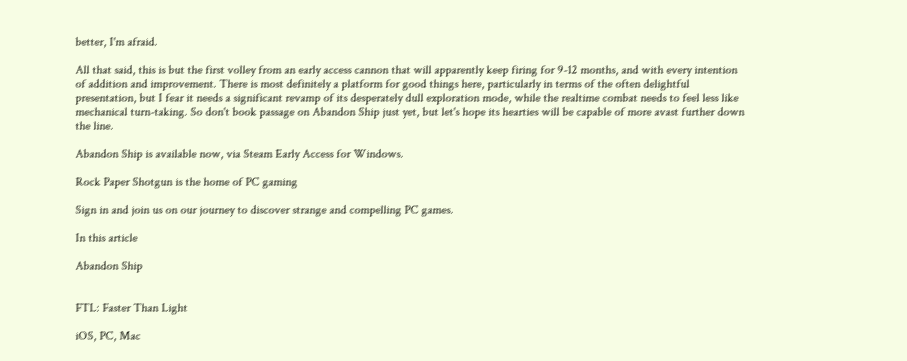better, I'm afraid.

All that said, this is but the first volley from an early access cannon that will apparently keep firing for 9-12 months, and with every intention of addition and improvement. There is most definitely a platform for good things here, particularly in terms of the often delightful presentation, but I fear it needs a significant revamp of its desperately dull exploration mode, while the realtime combat needs to feel less like mechanical turn-taking. So don't book passage on Abandon Ship just yet, but let's hope its hearties will be capable of more avast further down the line.

Abandon Ship is available now, via Steam Early Access for Windows.

Rock Paper Shotgun is the home of PC gaming

Sign in and join us on our journey to discover strange and compelling PC games.

In this article

Abandon Ship


FTL: Faster Than Light

iOS, PC, Mac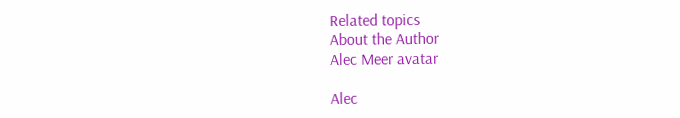Related topics
About the Author
Alec Meer avatar

Alec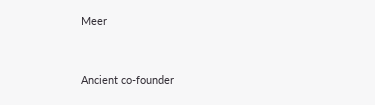Meer


Ancient co-founder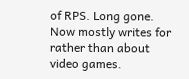of RPS. Long gone. Now mostly writes for rather than about video games.